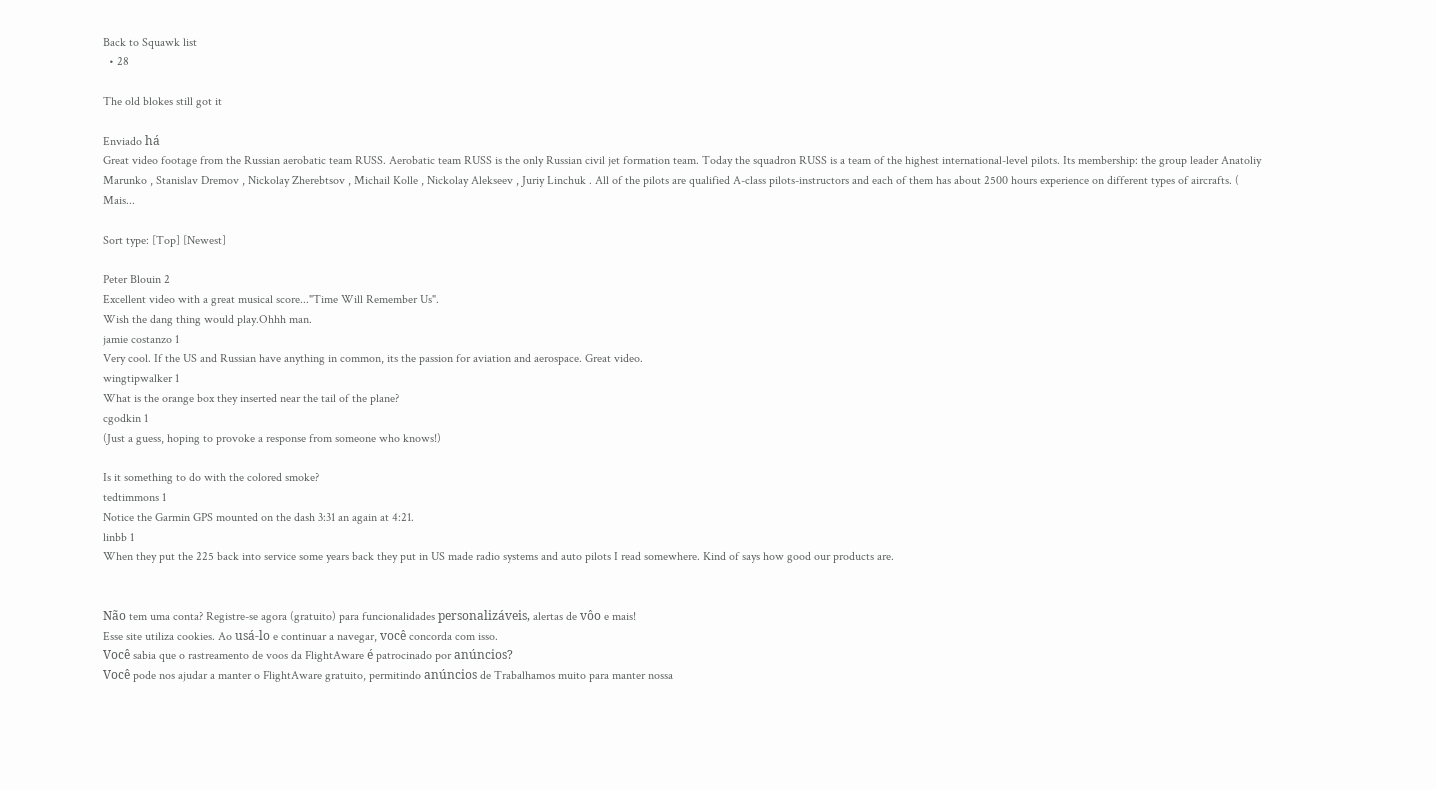Back to Squawk list
  • 28

The old blokes still got it

Enviado há
Great video footage from the Russian aerobatic team RUSS. Aerobatic team RUSS is the only Russian civil jet formation team. Today the squadron RUSS is a team of the highest international-level pilots. Its membership: the group leader Anatoliy Marunko , Stanislav Dremov , Nickolay Zherebtsov , Michail Kolle , Nickolay Alekseev , Juriy Linchuk . All of the pilots are qualified A-class pilots-instructors and each of them has about 2500 hours experience on different types of aircrafts. ( Mais...

Sort type: [Top] [Newest]

Peter Blouin 2
Excellent video with a great musical score..."Time Will Remember Us".
Wish the dang thing would play.Ohhh man.
jamie costanzo 1
Very cool. If the US and Russian have anything in common, its the passion for aviation and aerospace. Great video.
wingtipwalker 1
What is the orange box they inserted near the tail of the plane?
cgodkin 1
(Just a guess, hoping to provoke a response from someone who knows!)

Is it something to do with the colored smoke?
tedtimmons 1
Notice the Garmin GPS mounted on the dash 3:31 an again at 4:21.
linbb 1
When they put the 225 back into service some years back they put in US made radio systems and auto pilots I read somewhere. Kind of says how good our products are.


Não tem uma conta? Registre-se agora (gratuito) para funcionalidades personalizáveis, alertas de vôo e mais!
Esse site utiliza cookies. Ao usá-lo e continuar a navegar, você concorda com isso.
Você sabia que o rastreamento de voos da FlightAware é patrocinado por anúncios?
Você pode nos ajudar a manter o FlightAware gratuito, permitindo anúncios de Trabalhamos muito para manter nossa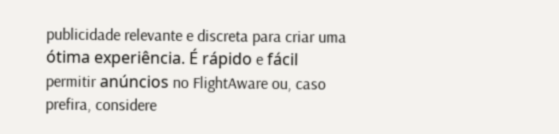publicidade relevante e discreta para criar uma ótima experiência. É rápido e fácil permitir anúncios no FlightAware ou, caso prefira, considere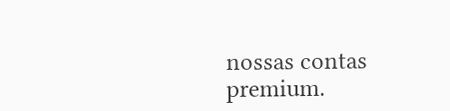nossas contas premium.